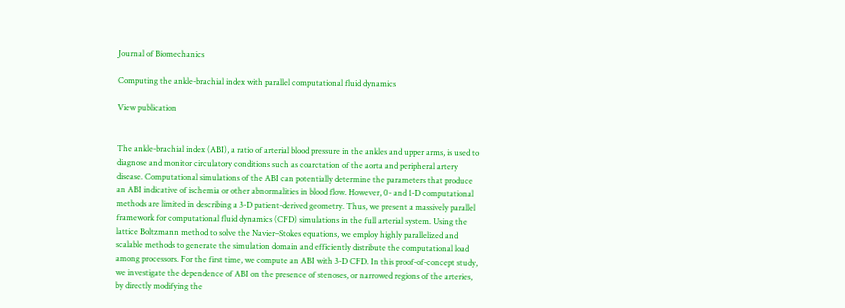Journal of Biomechanics

Computing the ankle-brachial index with parallel computational fluid dynamics

View publication


The ankle-brachial index (ABI), a ratio of arterial blood pressure in the ankles and upper arms, is used to diagnose and monitor circulatory conditions such as coarctation of the aorta and peripheral artery disease. Computational simulations of the ABI can potentially determine the parameters that produce an ABI indicative of ischemia or other abnormalities in blood flow. However, 0- and 1-D computational methods are limited in describing a 3-D patient-derived geometry. Thus, we present a massively parallel framework for computational fluid dynamics (CFD) simulations in the full arterial system. Using the lattice Boltzmann method to solve the Navier–Stokes equations, we employ highly parallelized and scalable methods to generate the simulation domain and efficiently distribute the computational load among processors. For the first time, we compute an ABI with 3-D CFD. In this proof-of-concept study, we investigate the dependence of ABI on the presence of stenoses, or narrowed regions of the arteries, by directly modifying the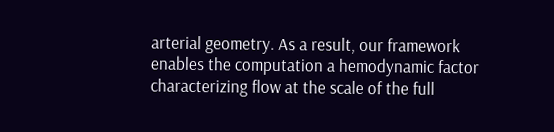arterial geometry. As a result, our framework enables the computation a hemodynamic factor characterizing flow at the scale of the full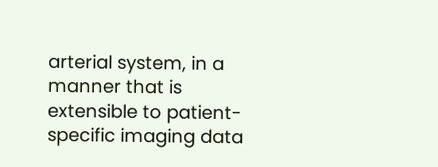arterial system, in a manner that is extensible to patient-specific imaging data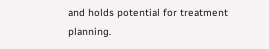and holds potential for treatment planning.